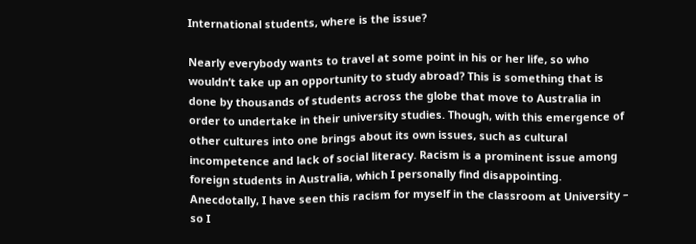International students, where is the issue?

Nearly everybody wants to travel at some point in his or her life, so who wouldn’t take up an opportunity to study abroad? This is something that is done by thousands of students across the globe that move to Australia in order to undertake in their university studies. Though, with this emergence of other cultures into one brings about its own issues, such as cultural incompetence and lack of social literacy. Racism is a prominent issue among foreign students in Australia, which I personally find disappointing. Anecdotally, I have seen this racism for myself in the classroom at University – so I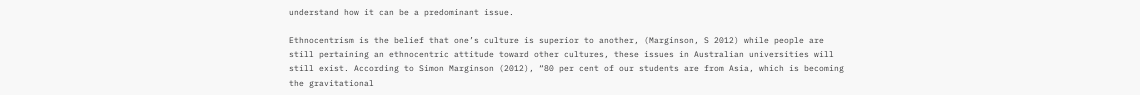understand how it can be a predominant issue.

Ethnocentrism is the belief that one’s culture is superior to another, (Marginson, S 2012) while people are still pertaining an ethnocentric attitude toward other cultures, these issues in Australian universities will still exist. According to Simon Marginson (2012), “80 per cent of our students are from Asia, which is becoming the gravitational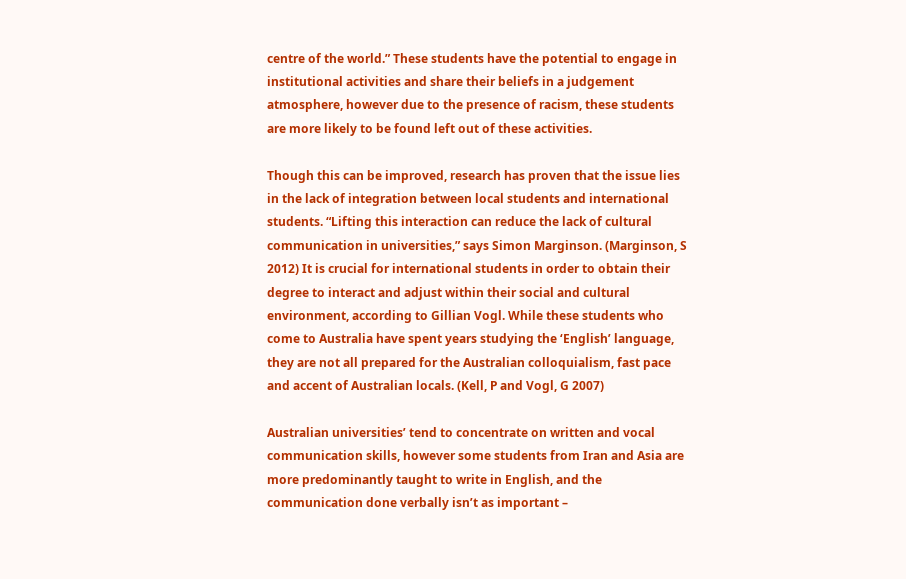centre of the world.” These students have the potential to engage in institutional activities and share their beliefs in a judgement atmosphere, however due to the presence of racism, these students are more likely to be found left out of these activities.

Though this can be improved, research has proven that the issue lies in the lack of integration between local students and international students. “Lifting this interaction can reduce the lack of cultural communication in universities,” says Simon Marginson. (Marginson, S 2012) It is crucial for international students in order to obtain their degree to interact and adjust within their social and cultural environment, according to Gillian Vogl. While these students who come to Australia have spent years studying the ‘English’ language, they are not all prepared for the Australian colloquialism, fast pace and accent of Australian locals. (Kell, P and Vogl, G 2007)

Australian universities’ tend to concentrate on written and vocal communication skills, however some students from Iran and Asia are more predominantly taught to write in English, and the communication done verbally isn’t as important –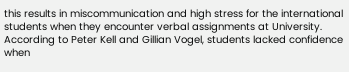this results in miscommunication and high stress for the international students when they encounter verbal assignments at University. According to Peter Kell and Gillian Vogel, students lacked confidence when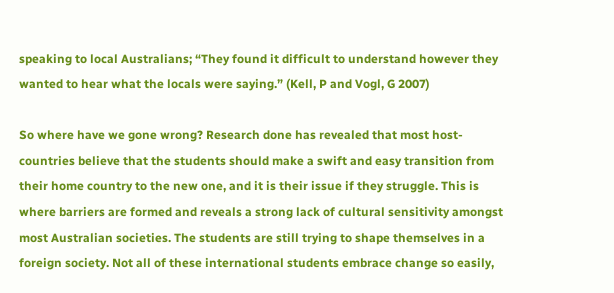speaking to local Australians; “They found it difficult to understand however they wanted to hear what the locals were saying.” (Kell, P and Vogl, G 2007)

So where have we gone wrong? Research done has revealed that most host-countries believe that the students should make a swift and easy transition from their home country to the new one, and it is their issue if they struggle. This is where barriers are formed and reveals a strong lack of cultural sensitivity amongst most Australian societies. The students are still trying to shape themselves in a foreign society. Not all of these international students embrace change so easily,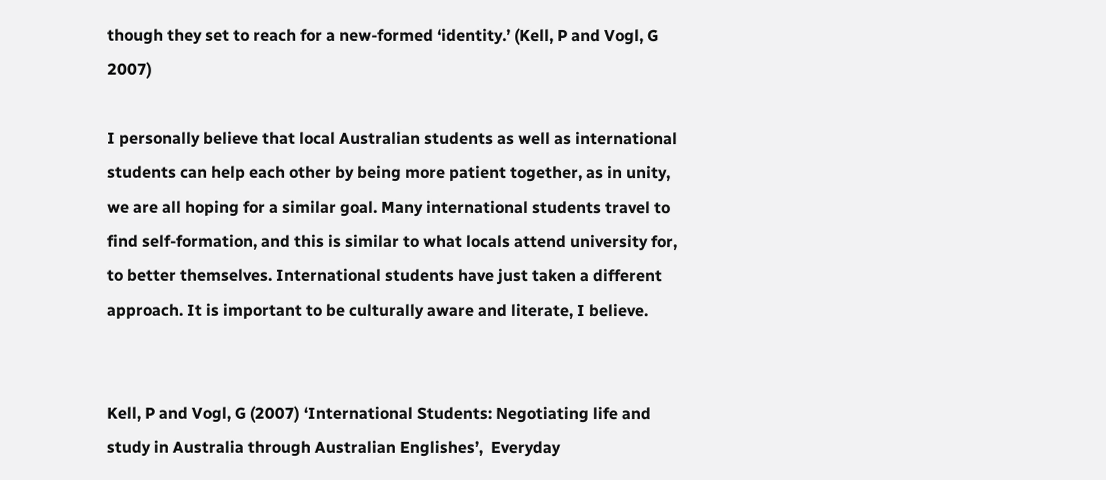though they set to reach for a new-formed ‘identity.’ (Kell, P and Vogl, G  2007)

I personally believe that local Australian students as well as international students can help each other by being more patient together, as in unity, we are all hoping for a similar goal. Many international students travel to find self-formation, and this is similar to what locals attend university for, to better themselves. International students have just taken a different approach. It is important to be culturally aware and literate, I believe.


Kell, P and Vogl, G (2007) ‘International Students: Negotiating life and study in Australia through Australian Englishes’,  Everyday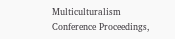Multiculturalism Conference Proceedings,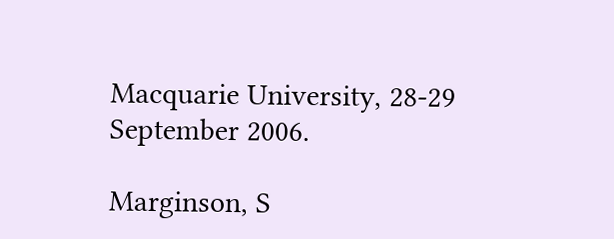Macquarie University, 28-29 September 2006.

Marginson, S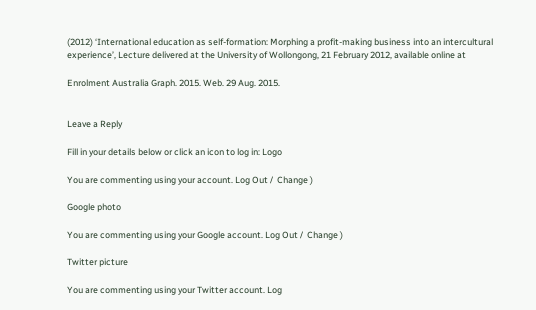(2012) ‘International education as self-formation: Morphing a profit-making business into an intercultural experience’, Lecture delivered at the University of Wollongong, 21 February 2012, available online at

Enrolment Australia Graph. 2015. Web. 29 Aug. 2015.


Leave a Reply

Fill in your details below or click an icon to log in: Logo

You are commenting using your account. Log Out /  Change )

Google photo

You are commenting using your Google account. Log Out /  Change )

Twitter picture

You are commenting using your Twitter account. Log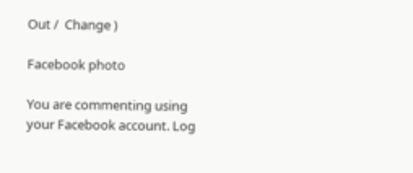Out /  Change )

Facebook photo

You are commenting using your Facebook account. Log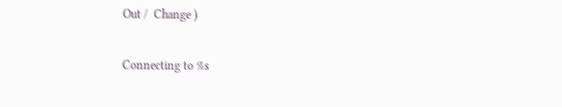Out /  Change )

Connecting to %s